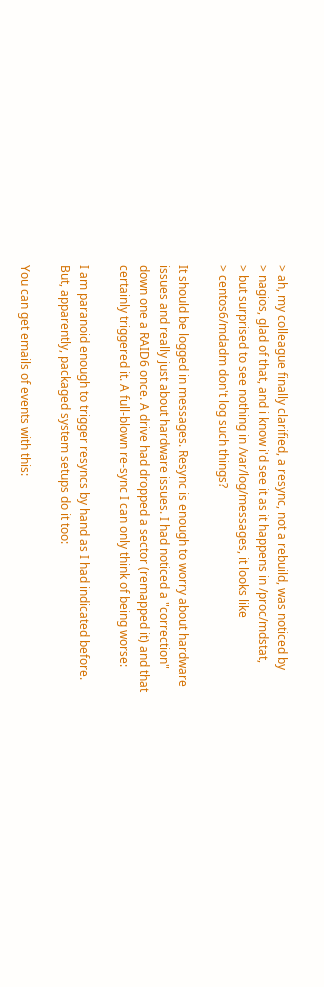> ah, my colleague finally clarified, a resync, not a rebuild, was noticed by
> nagios, glad of that, and i know i'd see it as it happens in /proc/mdstat,
> but surprised to see nothing in /var/log/messages, it looks like
> centos6/mdadm don't log such things?

It should be logged in messages. Resync is enough to worry about hardware
issues and really just about hardware issues. I had noticed a "correction"
down one a RAID6 once. A drive had dropped a sector (remapped it) and that
certainly triggered it. A full-blown re-sync I can only think of being worse:

I am paranoid enough to trigger resyncs by hand as I had indicated before.
But, apparently, packaged system setups do it too:

You can get emails of events with this: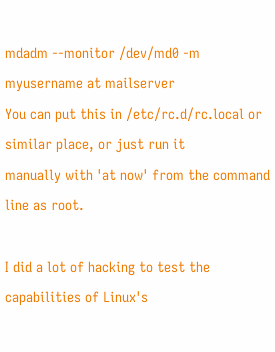mdadm --monitor /dev/md0 -m myusername at mailserver
You can put this in /etc/rc.d/rc.local or similar place, or just run it
manually with 'at now' from the command line as root.

I did a lot of hacking to test the capabilities of Linux's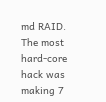md RAID. The most
hard-core hack was making 7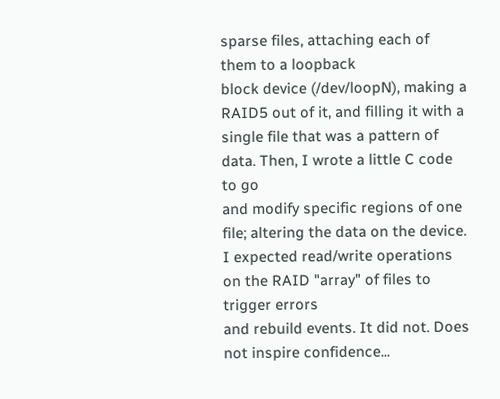sparse files, attaching each of them to a loopback
block device (/dev/loopN), making a RAID5 out of it, and filling it with a
single file that was a pattern of data. Then, I wrote a little C code to go
and modify specific regions of one file; altering the data on the device.
I expected read/write operations on the RAID "array" of files to trigger errors
and rebuild events. It did not. Does not inspire confidence...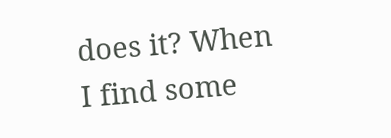does it? When
I find some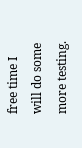free time I will do some more testing.